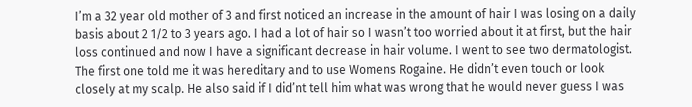I’m a 32 year old mother of 3 and first noticed an increase in the amount of hair I was losing on a daily basis about 2 1/2 to 3 years ago. I had a lot of hair so I wasn’t too worried about it at first, but the hair loss continued and now I have a significant decrease in hair volume. I went to see two dermatologist. The first one told me it was hereditary and to use Womens Rogaine. He didn’t even touch or look closely at my scalp. He also said if I did’nt tell him what was wrong that he would never guess I was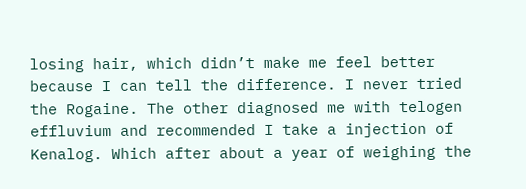losing hair, which didn’t make me feel better because I can tell the difference. I never tried the Rogaine. The other diagnosed me with telogen effluvium and recommended I take a injection of Kenalog. Which after about a year of weighing the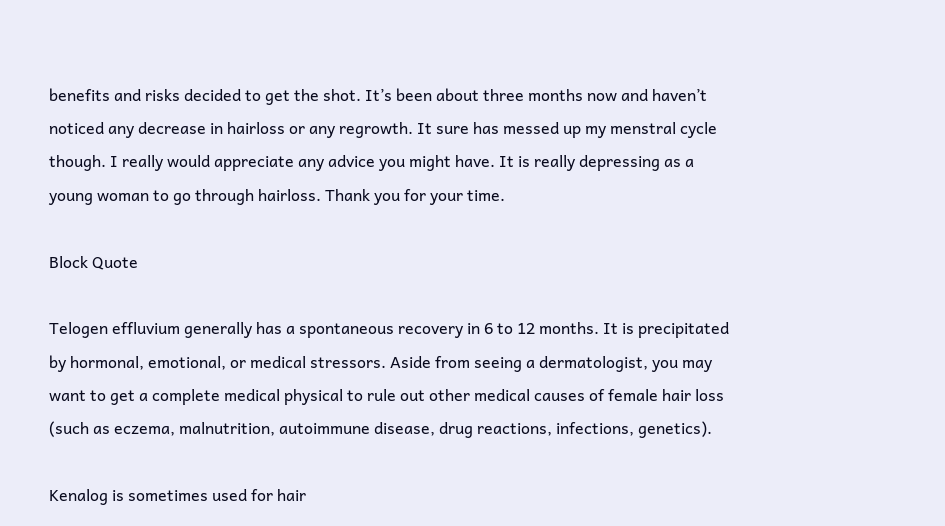benefits and risks decided to get the shot. It’s been about three months now and haven’t noticed any decrease in hairloss or any regrowth. It sure has messed up my menstral cycle though. I really would appreciate any advice you might have. It is really depressing as a young woman to go through hairloss. Thank you for your time.

Block Quote

Telogen effluvium generally has a spontaneous recovery in 6 to 12 months. It is precipitated by hormonal, emotional, or medical stressors. Aside from seeing a dermatologist, you may want to get a complete medical physical to rule out other medical causes of female hair loss (such as eczema, malnutrition, autoimmune disease, drug reactions, infections, genetics).

Kenalog is sometimes used for hair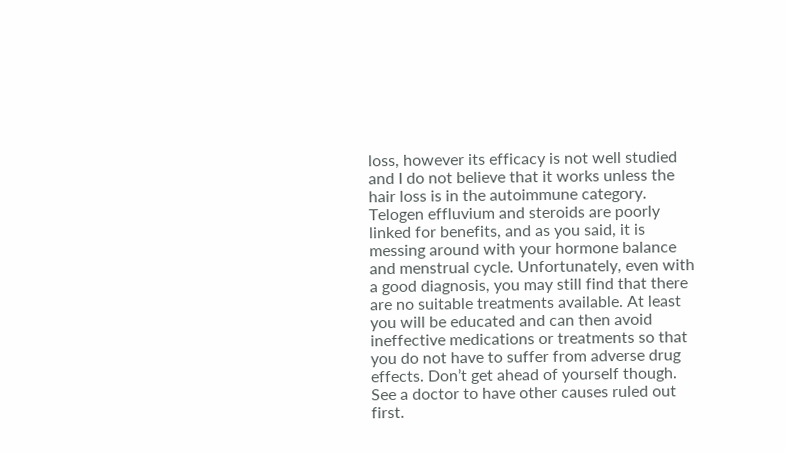loss, however its efficacy is not well studied and I do not believe that it works unless the hair loss is in the autoimmune category. Telogen effluvium and steroids are poorly linked for benefits, and as you said, it is messing around with your hormone balance and menstrual cycle. Unfortunately, even with a good diagnosis, you may still find that there are no suitable treatments available. At least you will be educated and can then avoid ineffective medications or treatments so that you do not have to suffer from adverse drug effects. Don’t get ahead of yourself though. See a doctor to have other causes ruled out first.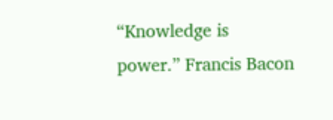“Knowledge is power.” Francis Bacon